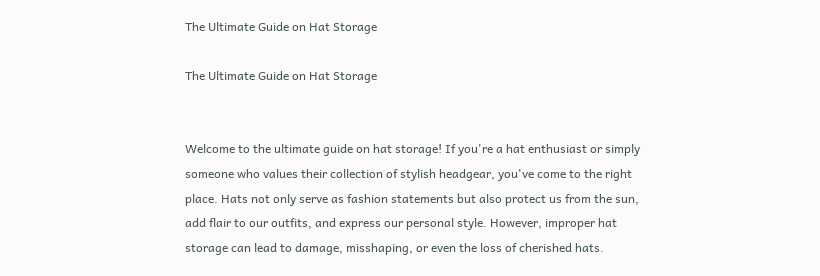The Ultimate Guide on Hat Storage

The Ultimate Guide on Hat Storage


Welcome to the ultimate guide on hat storage! If you're a hat enthusiast or simply someone who values their collection of stylish headgear, you've come to the right place. Hats not only serve as fashion statements but also protect us from the sun, add flair to our outfits, and express our personal style. However, improper hat storage can lead to damage, misshaping, or even the loss of cherished hats.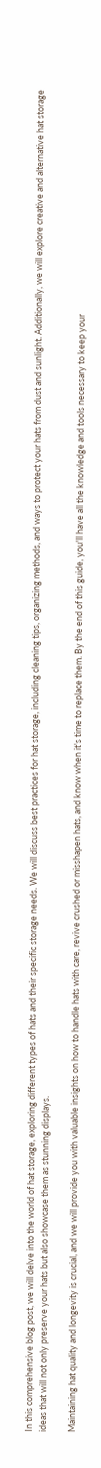In this comprehensive blog post, we will delve into the world of hat storage, exploring different types of hats and their specific storage needs. We will discuss best practices for hat storage, including cleaning tips, organizing methods, and ways to protect your hats from dust and sunlight. Additionally, we will explore creative and alternative hat storage ideas that will not only preserve your hats but also showcase them as stunning displays.

Maintaining hat quality and longevity is crucial, and we will provide you with valuable insights on how to handle hats with care, revive crushed or misshapen hats, and know when it's time to replace them. By the end of this guide, you'll have all the knowledge and tools necessary to keep your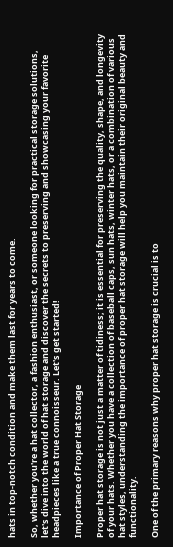hats in top-notch condition and make them last for years to come.

So, whether you're a hat collector, a fashion enthusiast, or someone looking for practical storage solutions, let's dive into the world of hat storage and discover the secrets to preserving and showcasing your favorite headpieces like a true connoisseur. Let's get started!

Importance of Proper Hat Storage

Proper hat storage is not just a matter of tidiness; it is essential for preserving the quality, shape, and longevity of your hats. Whether you have a collection of baseball caps, sun hats, winter hats, or a combination of various hat styles, understanding the importance of proper hat storage will help you maintain their original beauty and functionality.

One of the primary reasons why proper hat storage is crucial is to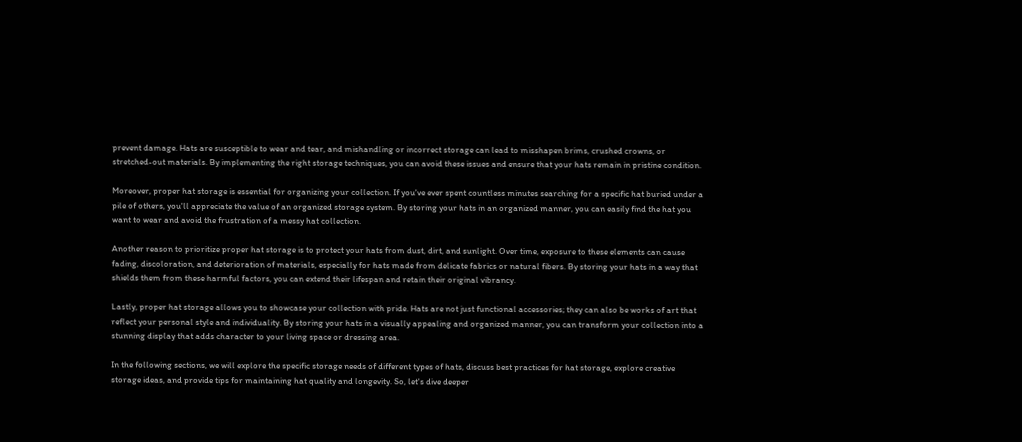prevent damage. Hats are susceptible to wear and tear, and mishandling or incorrect storage can lead to misshapen brims, crushed crowns, or stretched-out materials. By implementing the right storage techniques, you can avoid these issues and ensure that your hats remain in pristine condition.

Moreover, proper hat storage is essential for organizing your collection. If you've ever spent countless minutes searching for a specific hat buried under a pile of others, you'll appreciate the value of an organized storage system. By storing your hats in an organized manner, you can easily find the hat you want to wear and avoid the frustration of a messy hat collection.

Another reason to prioritize proper hat storage is to protect your hats from dust, dirt, and sunlight. Over time, exposure to these elements can cause fading, discoloration, and deterioration of materials, especially for hats made from delicate fabrics or natural fibers. By storing your hats in a way that shields them from these harmful factors, you can extend their lifespan and retain their original vibrancy.

Lastly, proper hat storage allows you to showcase your collection with pride. Hats are not just functional accessories; they can also be works of art that reflect your personal style and individuality. By storing your hats in a visually appealing and organized manner, you can transform your collection into a stunning display that adds character to your living space or dressing area.

In the following sections, we will explore the specific storage needs of different types of hats, discuss best practices for hat storage, explore creative storage ideas, and provide tips for maintaining hat quality and longevity. So, let's dive deeper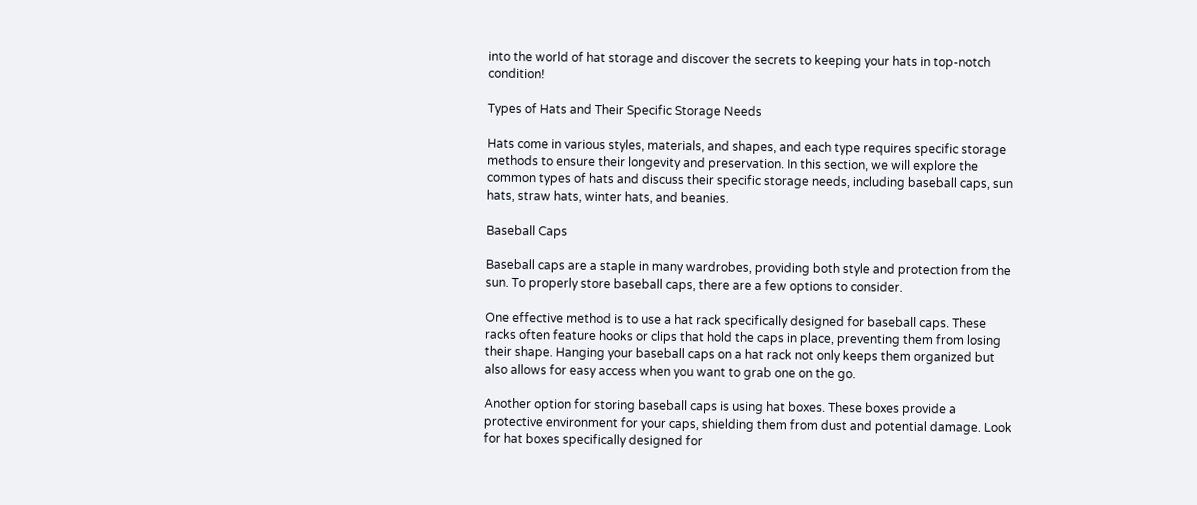into the world of hat storage and discover the secrets to keeping your hats in top-notch condition!

Types of Hats and Their Specific Storage Needs

Hats come in various styles, materials, and shapes, and each type requires specific storage methods to ensure their longevity and preservation. In this section, we will explore the common types of hats and discuss their specific storage needs, including baseball caps, sun hats, straw hats, winter hats, and beanies.

Baseball Caps

Baseball caps are a staple in many wardrobes, providing both style and protection from the sun. To properly store baseball caps, there are a few options to consider.

One effective method is to use a hat rack specifically designed for baseball caps. These racks often feature hooks or clips that hold the caps in place, preventing them from losing their shape. Hanging your baseball caps on a hat rack not only keeps them organized but also allows for easy access when you want to grab one on the go.

Another option for storing baseball caps is using hat boxes. These boxes provide a protective environment for your caps, shielding them from dust and potential damage. Look for hat boxes specifically designed for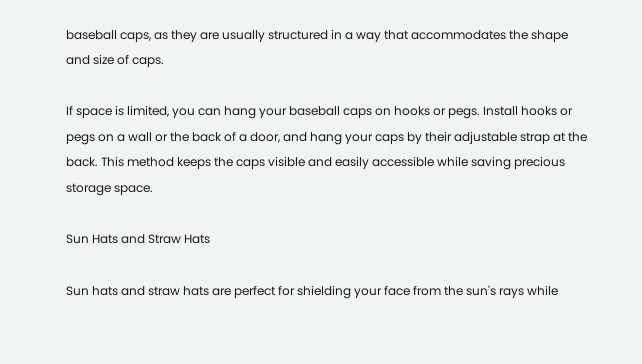baseball caps, as they are usually structured in a way that accommodates the shape and size of caps.

If space is limited, you can hang your baseball caps on hooks or pegs. Install hooks or pegs on a wall or the back of a door, and hang your caps by their adjustable strap at the back. This method keeps the caps visible and easily accessible while saving precious storage space.

Sun Hats and Straw Hats

Sun hats and straw hats are perfect for shielding your face from the sun's rays while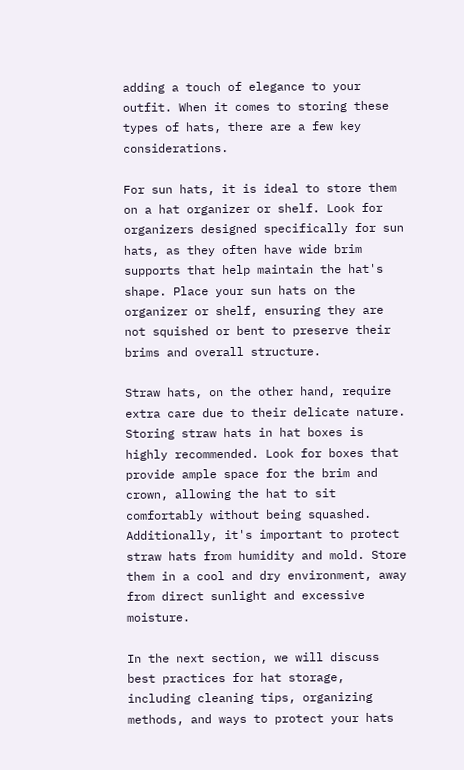adding a touch of elegance to your outfit. When it comes to storing these types of hats, there are a few key considerations.

For sun hats, it is ideal to store them on a hat organizer or shelf. Look for organizers designed specifically for sun hats, as they often have wide brim supports that help maintain the hat's shape. Place your sun hats on the organizer or shelf, ensuring they are not squished or bent to preserve their brims and overall structure.

Straw hats, on the other hand, require extra care due to their delicate nature. Storing straw hats in hat boxes is highly recommended. Look for boxes that provide ample space for the brim and crown, allowing the hat to sit comfortably without being squashed. Additionally, it's important to protect straw hats from humidity and mold. Store them in a cool and dry environment, away from direct sunlight and excessive moisture.

In the next section, we will discuss best practices for hat storage, including cleaning tips, organizing methods, and ways to protect your hats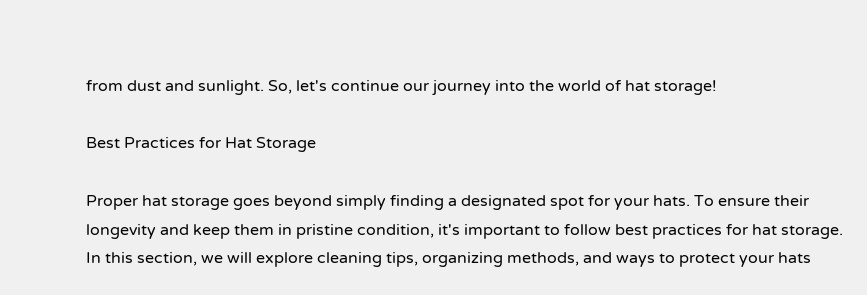from dust and sunlight. So, let's continue our journey into the world of hat storage!

Best Practices for Hat Storage

Proper hat storage goes beyond simply finding a designated spot for your hats. To ensure their longevity and keep them in pristine condition, it's important to follow best practices for hat storage. In this section, we will explore cleaning tips, organizing methods, and ways to protect your hats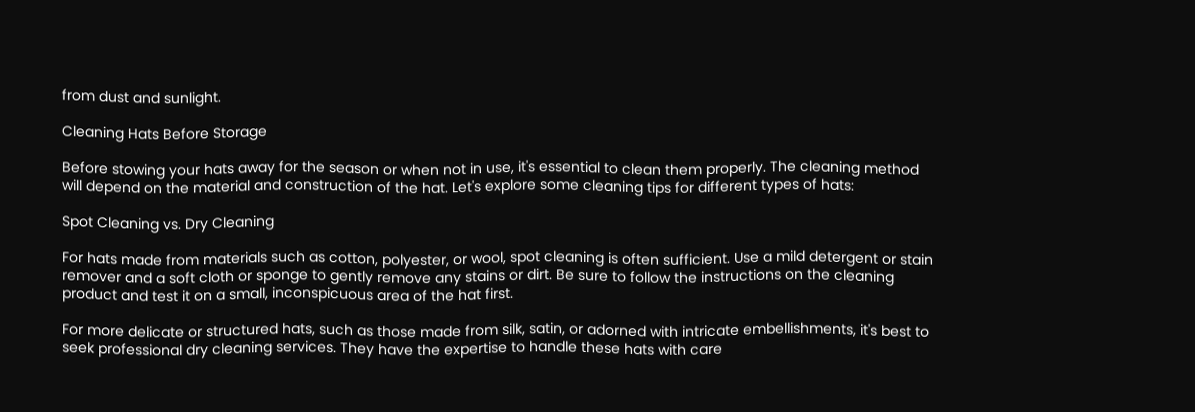from dust and sunlight.

Cleaning Hats Before Storage

Before stowing your hats away for the season or when not in use, it's essential to clean them properly. The cleaning method will depend on the material and construction of the hat. Let's explore some cleaning tips for different types of hats:

Spot Cleaning vs. Dry Cleaning

For hats made from materials such as cotton, polyester, or wool, spot cleaning is often sufficient. Use a mild detergent or stain remover and a soft cloth or sponge to gently remove any stains or dirt. Be sure to follow the instructions on the cleaning product and test it on a small, inconspicuous area of the hat first.

For more delicate or structured hats, such as those made from silk, satin, or adorned with intricate embellishments, it's best to seek professional dry cleaning services. They have the expertise to handle these hats with care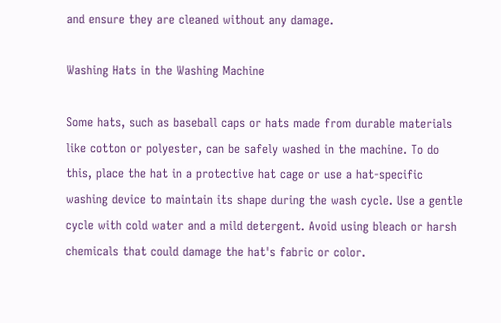and ensure they are cleaned without any damage.

Washing Hats in the Washing Machine

Some hats, such as baseball caps or hats made from durable materials like cotton or polyester, can be safely washed in the machine. To do this, place the hat in a protective hat cage or use a hat-specific washing device to maintain its shape during the wash cycle. Use a gentle cycle with cold water and a mild detergent. Avoid using bleach or harsh chemicals that could damage the hat's fabric or color.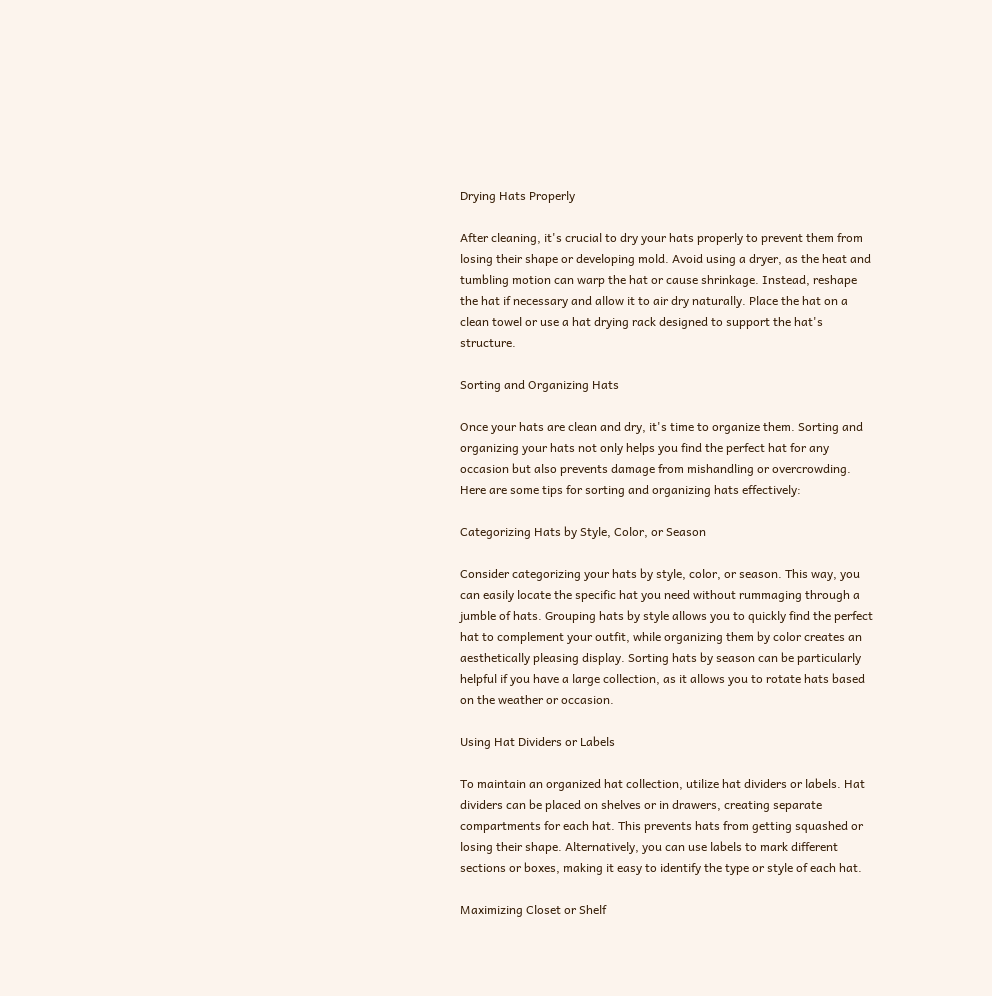Drying Hats Properly

After cleaning, it's crucial to dry your hats properly to prevent them from losing their shape or developing mold. Avoid using a dryer, as the heat and tumbling motion can warp the hat or cause shrinkage. Instead, reshape the hat if necessary and allow it to air dry naturally. Place the hat on a clean towel or use a hat drying rack designed to support the hat's structure.

Sorting and Organizing Hats

Once your hats are clean and dry, it's time to organize them. Sorting and organizing your hats not only helps you find the perfect hat for any occasion but also prevents damage from mishandling or overcrowding. Here are some tips for sorting and organizing hats effectively:

Categorizing Hats by Style, Color, or Season

Consider categorizing your hats by style, color, or season. This way, you can easily locate the specific hat you need without rummaging through a jumble of hats. Grouping hats by style allows you to quickly find the perfect hat to complement your outfit, while organizing them by color creates an aesthetically pleasing display. Sorting hats by season can be particularly helpful if you have a large collection, as it allows you to rotate hats based on the weather or occasion.

Using Hat Dividers or Labels

To maintain an organized hat collection, utilize hat dividers or labels. Hat dividers can be placed on shelves or in drawers, creating separate compartments for each hat. This prevents hats from getting squashed or losing their shape. Alternatively, you can use labels to mark different sections or boxes, making it easy to identify the type or style of each hat.

Maximizing Closet or Shelf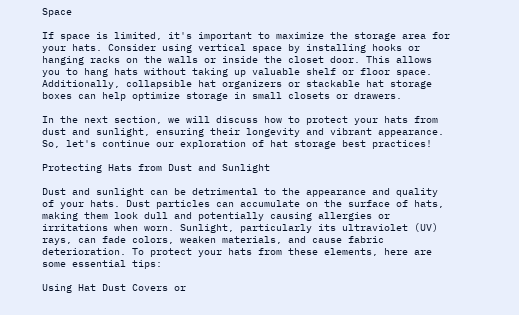Space

If space is limited, it's important to maximize the storage area for your hats. Consider using vertical space by installing hooks or hanging racks on the walls or inside the closet door. This allows you to hang hats without taking up valuable shelf or floor space. Additionally, collapsible hat organizers or stackable hat storage boxes can help optimize storage in small closets or drawers.

In the next section, we will discuss how to protect your hats from dust and sunlight, ensuring their longevity and vibrant appearance. So, let's continue our exploration of hat storage best practices!

Protecting Hats from Dust and Sunlight

Dust and sunlight can be detrimental to the appearance and quality of your hats. Dust particles can accumulate on the surface of hats, making them look dull and potentially causing allergies or irritations when worn. Sunlight, particularly its ultraviolet (UV) rays, can fade colors, weaken materials, and cause fabric deterioration. To protect your hats from these elements, here are some essential tips:

Using Hat Dust Covers or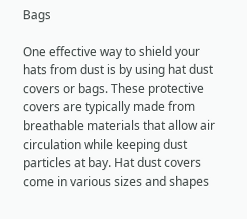Bags

One effective way to shield your hats from dust is by using hat dust covers or bags. These protective covers are typically made from breathable materials that allow air circulation while keeping dust particles at bay. Hat dust covers come in various sizes and shapes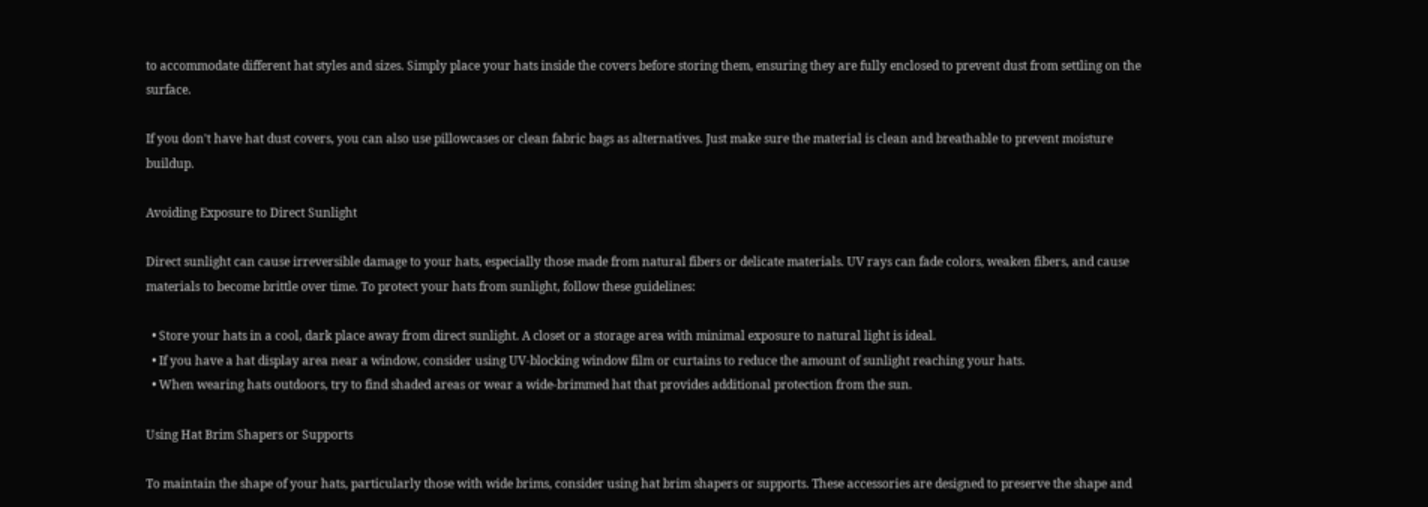to accommodate different hat styles and sizes. Simply place your hats inside the covers before storing them, ensuring they are fully enclosed to prevent dust from settling on the surface.

If you don't have hat dust covers, you can also use pillowcases or clean fabric bags as alternatives. Just make sure the material is clean and breathable to prevent moisture buildup.

Avoiding Exposure to Direct Sunlight

Direct sunlight can cause irreversible damage to your hats, especially those made from natural fibers or delicate materials. UV rays can fade colors, weaken fibers, and cause materials to become brittle over time. To protect your hats from sunlight, follow these guidelines:

  • Store your hats in a cool, dark place away from direct sunlight. A closet or a storage area with minimal exposure to natural light is ideal.
  • If you have a hat display area near a window, consider using UV-blocking window film or curtains to reduce the amount of sunlight reaching your hats.
  • When wearing hats outdoors, try to find shaded areas or wear a wide-brimmed hat that provides additional protection from the sun.

Using Hat Brim Shapers or Supports

To maintain the shape of your hats, particularly those with wide brims, consider using hat brim shapers or supports. These accessories are designed to preserve the shape and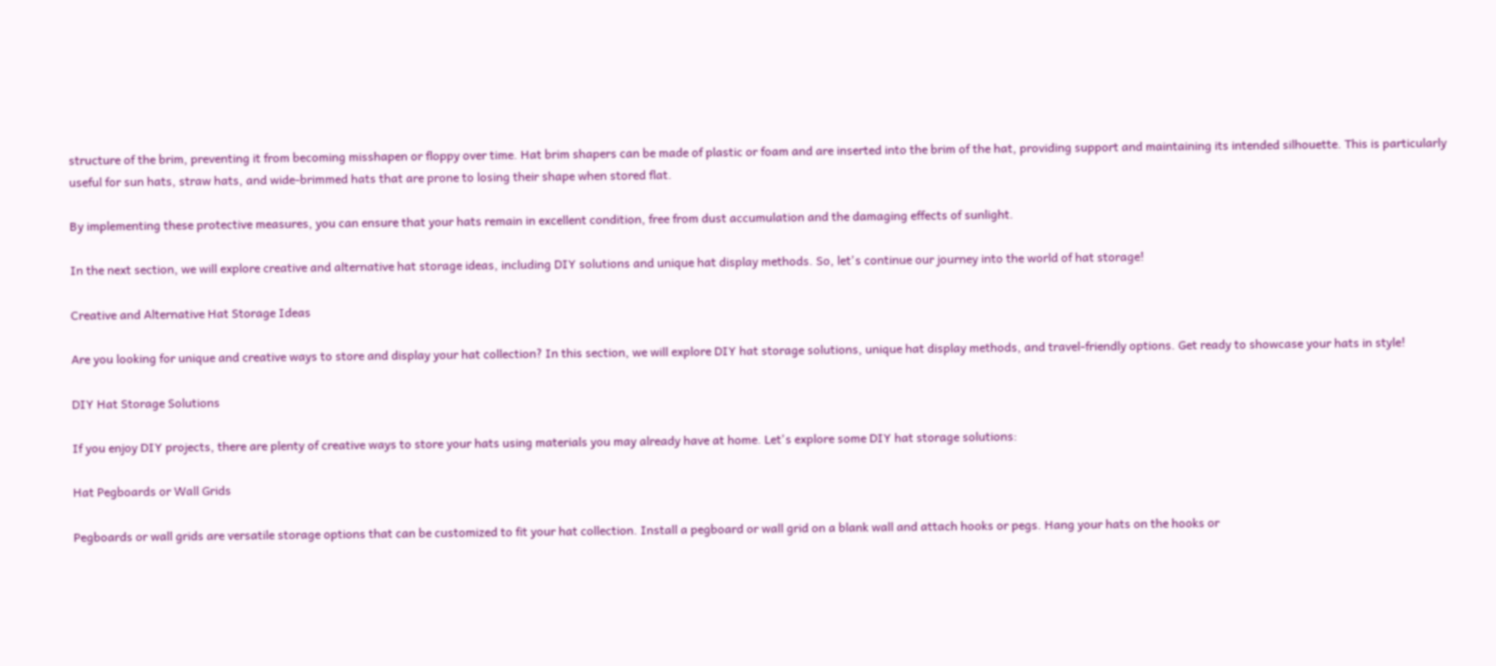structure of the brim, preventing it from becoming misshapen or floppy over time. Hat brim shapers can be made of plastic or foam and are inserted into the brim of the hat, providing support and maintaining its intended silhouette. This is particularly useful for sun hats, straw hats, and wide-brimmed hats that are prone to losing their shape when stored flat.

By implementing these protective measures, you can ensure that your hats remain in excellent condition, free from dust accumulation and the damaging effects of sunlight.

In the next section, we will explore creative and alternative hat storage ideas, including DIY solutions and unique hat display methods. So, let's continue our journey into the world of hat storage!

Creative and Alternative Hat Storage Ideas

Are you looking for unique and creative ways to store and display your hat collection? In this section, we will explore DIY hat storage solutions, unique hat display methods, and travel-friendly options. Get ready to showcase your hats in style!

DIY Hat Storage Solutions

If you enjoy DIY projects, there are plenty of creative ways to store your hats using materials you may already have at home. Let's explore some DIY hat storage solutions:

Hat Pegboards or Wall Grids

Pegboards or wall grids are versatile storage options that can be customized to fit your hat collection. Install a pegboard or wall grid on a blank wall and attach hooks or pegs. Hang your hats on the hooks or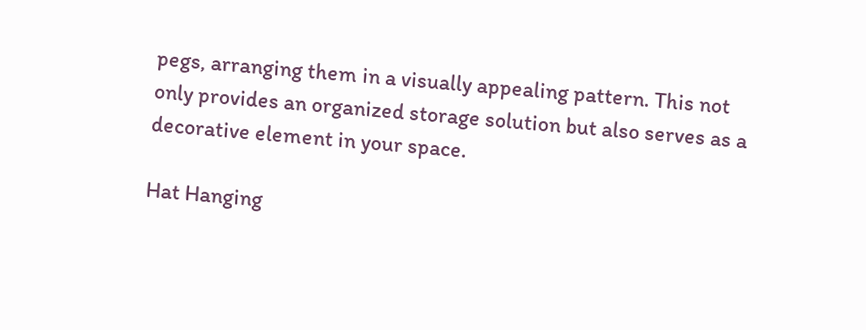pegs, arranging them in a visually appealing pattern. This not only provides an organized storage solution but also serves as a decorative element in your space.

Hat Hanging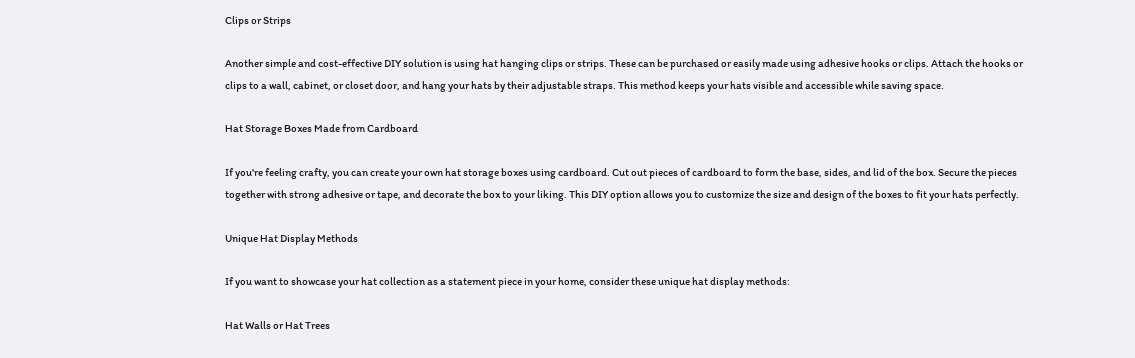Clips or Strips

Another simple and cost-effective DIY solution is using hat hanging clips or strips. These can be purchased or easily made using adhesive hooks or clips. Attach the hooks or clips to a wall, cabinet, or closet door, and hang your hats by their adjustable straps. This method keeps your hats visible and accessible while saving space.

Hat Storage Boxes Made from Cardboard

If you're feeling crafty, you can create your own hat storage boxes using cardboard. Cut out pieces of cardboard to form the base, sides, and lid of the box. Secure the pieces together with strong adhesive or tape, and decorate the box to your liking. This DIY option allows you to customize the size and design of the boxes to fit your hats perfectly.

Unique Hat Display Methods

If you want to showcase your hat collection as a statement piece in your home, consider these unique hat display methods:

Hat Walls or Hat Trees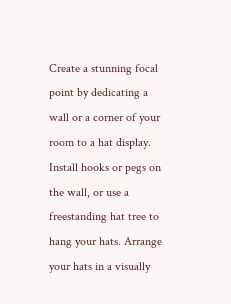Create a stunning focal point by dedicating a wall or a corner of your room to a hat display. Install hooks or pegs on the wall, or use a freestanding hat tree to hang your hats. Arrange your hats in a visually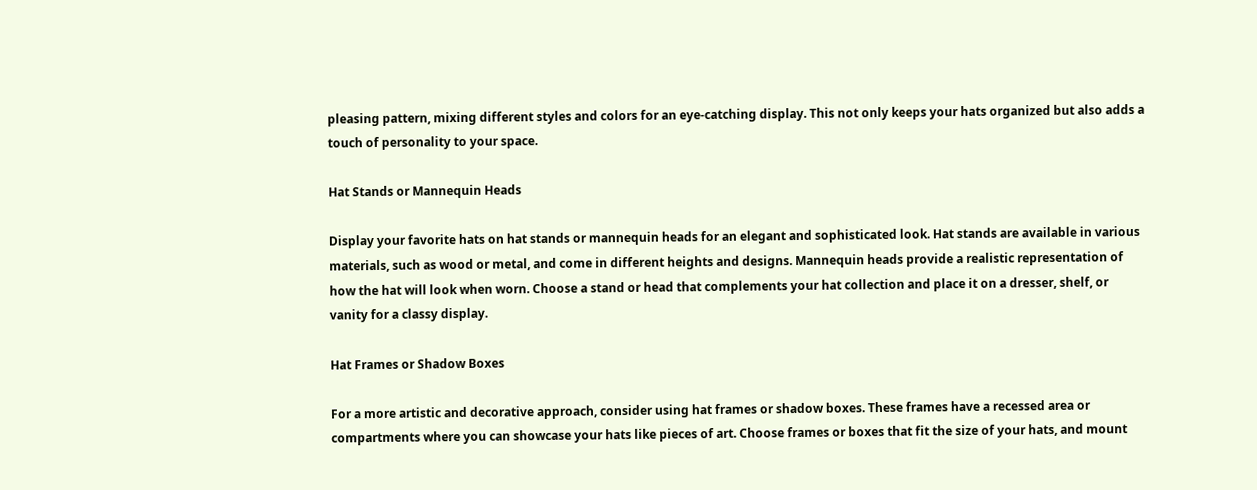pleasing pattern, mixing different styles and colors for an eye-catching display. This not only keeps your hats organized but also adds a touch of personality to your space.

Hat Stands or Mannequin Heads

Display your favorite hats on hat stands or mannequin heads for an elegant and sophisticated look. Hat stands are available in various materials, such as wood or metal, and come in different heights and designs. Mannequin heads provide a realistic representation of how the hat will look when worn. Choose a stand or head that complements your hat collection and place it on a dresser, shelf, or vanity for a classy display.

Hat Frames or Shadow Boxes

For a more artistic and decorative approach, consider using hat frames or shadow boxes. These frames have a recessed area or compartments where you can showcase your hats like pieces of art. Choose frames or boxes that fit the size of your hats, and mount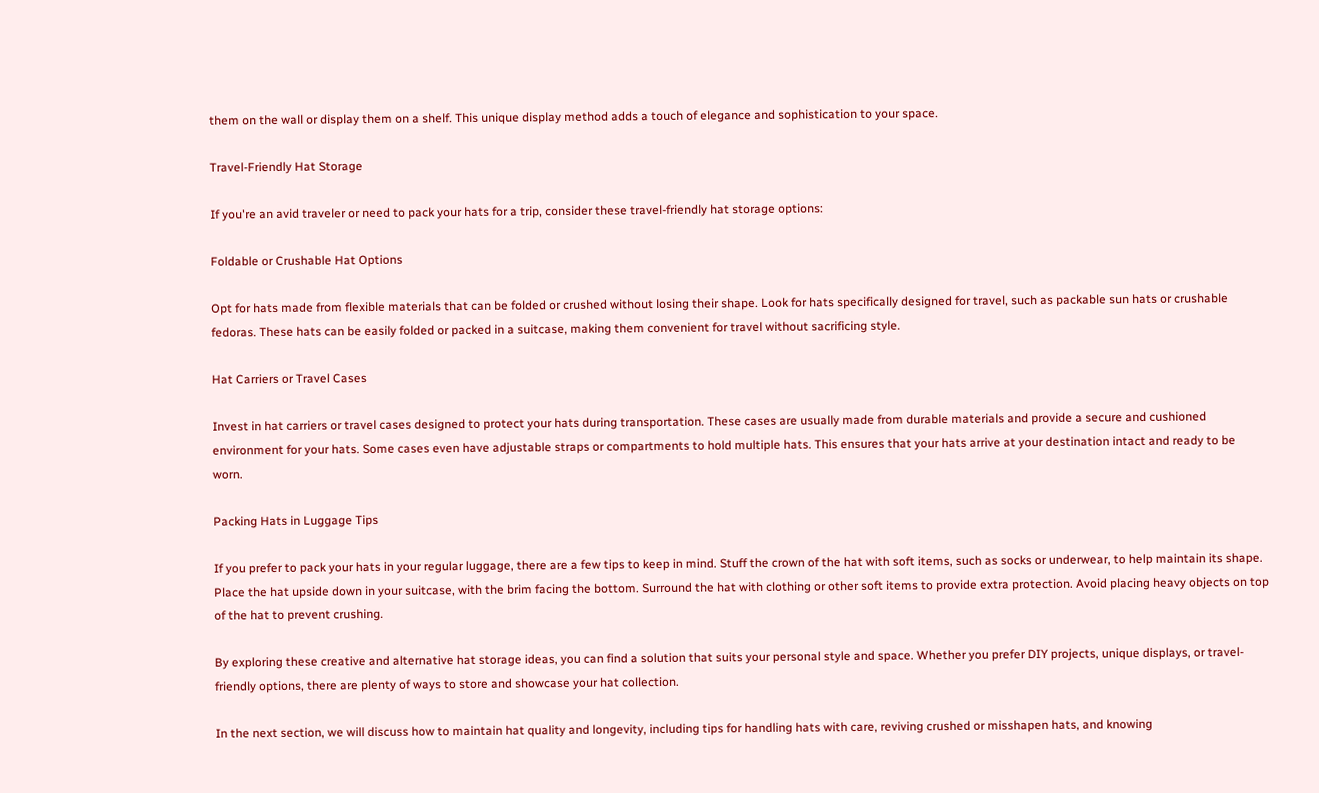them on the wall or display them on a shelf. This unique display method adds a touch of elegance and sophistication to your space.

Travel-Friendly Hat Storage

If you're an avid traveler or need to pack your hats for a trip, consider these travel-friendly hat storage options:

Foldable or Crushable Hat Options

Opt for hats made from flexible materials that can be folded or crushed without losing their shape. Look for hats specifically designed for travel, such as packable sun hats or crushable fedoras. These hats can be easily folded or packed in a suitcase, making them convenient for travel without sacrificing style.

Hat Carriers or Travel Cases

Invest in hat carriers or travel cases designed to protect your hats during transportation. These cases are usually made from durable materials and provide a secure and cushioned environment for your hats. Some cases even have adjustable straps or compartments to hold multiple hats. This ensures that your hats arrive at your destination intact and ready to be worn.

Packing Hats in Luggage Tips

If you prefer to pack your hats in your regular luggage, there are a few tips to keep in mind. Stuff the crown of the hat with soft items, such as socks or underwear, to help maintain its shape. Place the hat upside down in your suitcase, with the brim facing the bottom. Surround the hat with clothing or other soft items to provide extra protection. Avoid placing heavy objects on top of the hat to prevent crushing.

By exploring these creative and alternative hat storage ideas, you can find a solution that suits your personal style and space. Whether you prefer DIY projects, unique displays, or travel-friendly options, there are plenty of ways to store and showcase your hat collection.

In the next section, we will discuss how to maintain hat quality and longevity, including tips for handling hats with care, reviving crushed or misshapen hats, and knowing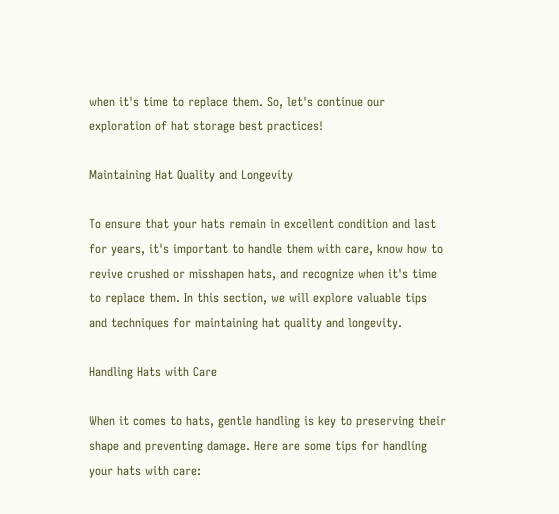when it's time to replace them. So, let's continue our exploration of hat storage best practices!

Maintaining Hat Quality and Longevity

To ensure that your hats remain in excellent condition and last for years, it's important to handle them with care, know how to revive crushed or misshapen hats, and recognize when it's time to replace them. In this section, we will explore valuable tips and techniques for maintaining hat quality and longevity.

Handling Hats with Care

When it comes to hats, gentle handling is key to preserving their shape and preventing damage. Here are some tips for handling your hats with care: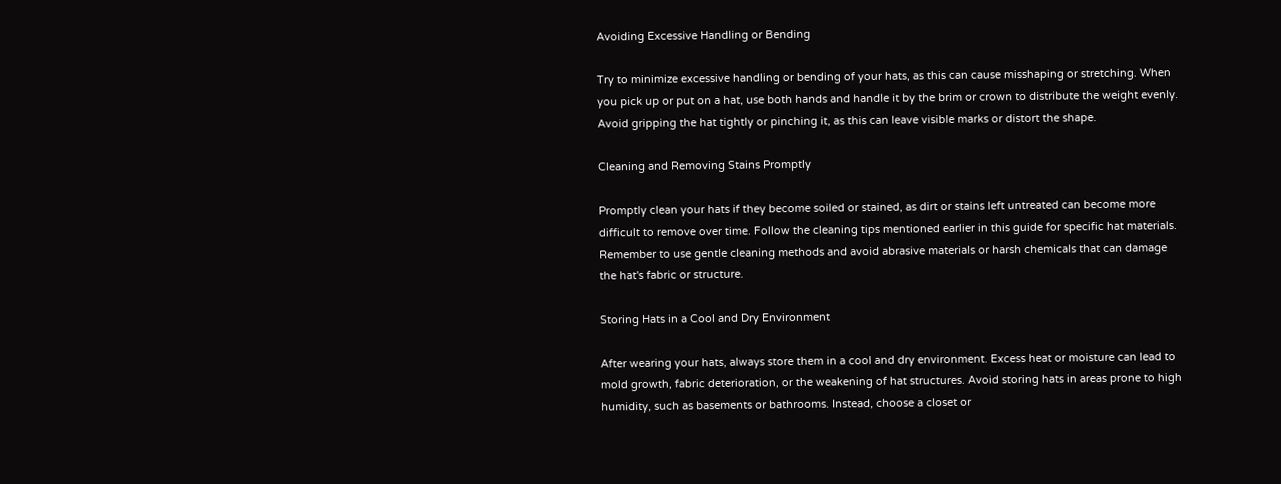Avoiding Excessive Handling or Bending

Try to minimize excessive handling or bending of your hats, as this can cause misshaping or stretching. When you pick up or put on a hat, use both hands and handle it by the brim or crown to distribute the weight evenly. Avoid gripping the hat tightly or pinching it, as this can leave visible marks or distort the shape.

Cleaning and Removing Stains Promptly

Promptly clean your hats if they become soiled or stained, as dirt or stains left untreated can become more difficult to remove over time. Follow the cleaning tips mentioned earlier in this guide for specific hat materials. Remember to use gentle cleaning methods and avoid abrasive materials or harsh chemicals that can damage the hat's fabric or structure.

Storing Hats in a Cool and Dry Environment

After wearing your hats, always store them in a cool and dry environment. Excess heat or moisture can lead to mold growth, fabric deterioration, or the weakening of hat structures. Avoid storing hats in areas prone to high humidity, such as basements or bathrooms. Instead, choose a closet or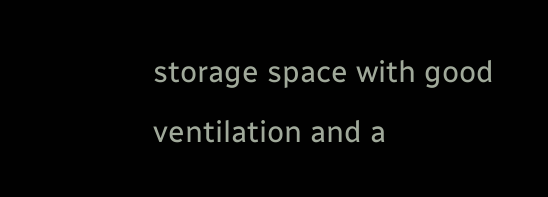storage space with good ventilation and a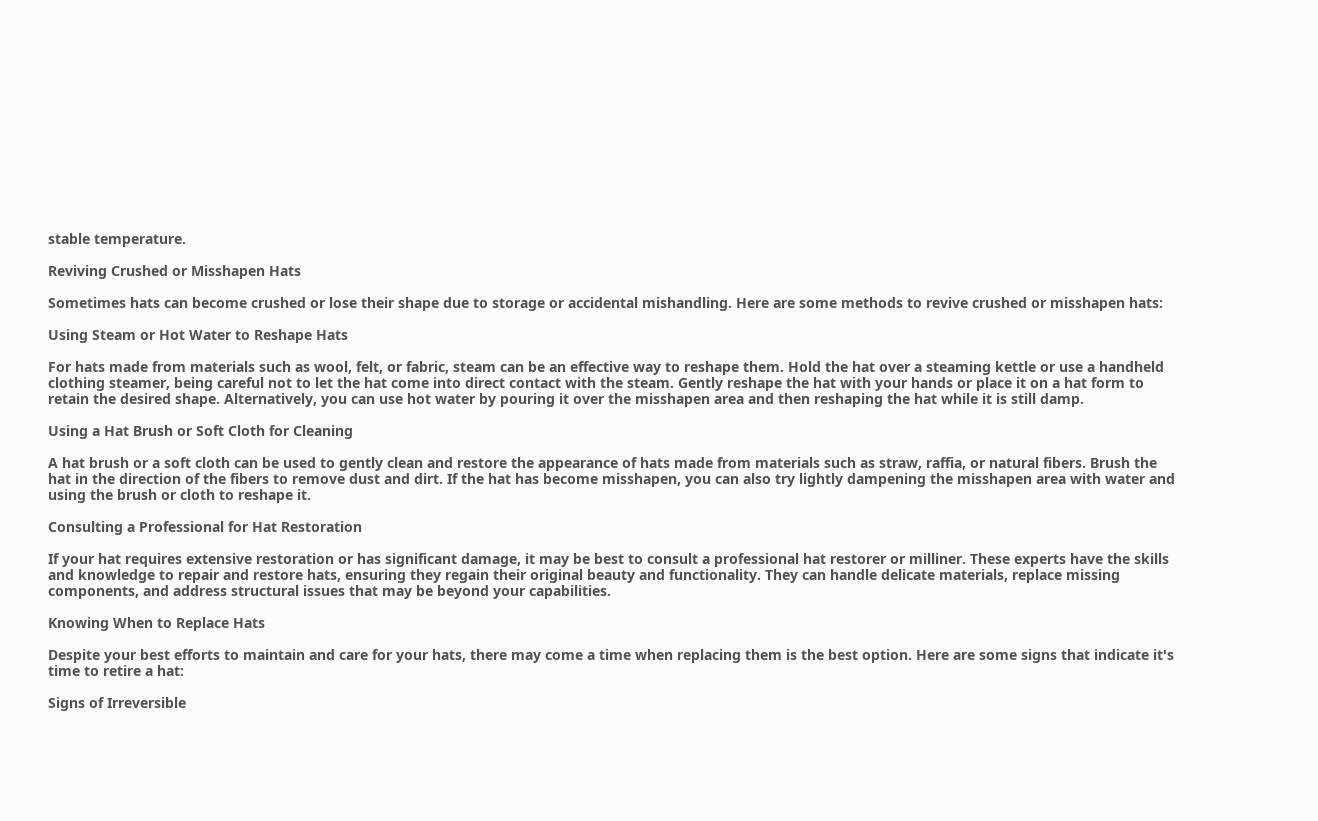stable temperature.

Reviving Crushed or Misshapen Hats

Sometimes hats can become crushed or lose their shape due to storage or accidental mishandling. Here are some methods to revive crushed or misshapen hats:

Using Steam or Hot Water to Reshape Hats

For hats made from materials such as wool, felt, or fabric, steam can be an effective way to reshape them. Hold the hat over a steaming kettle or use a handheld clothing steamer, being careful not to let the hat come into direct contact with the steam. Gently reshape the hat with your hands or place it on a hat form to retain the desired shape. Alternatively, you can use hot water by pouring it over the misshapen area and then reshaping the hat while it is still damp.

Using a Hat Brush or Soft Cloth for Cleaning

A hat brush or a soft cloth can be used to gently clean and restore the appearance of hats made from materials such as straw, raffia, or natural fibers. Brush the hat in the direction of the fibers to remove dust and dirt. If the hat has become misshapen, you can also try lightly dampening the misshapen area with water and using the brush or cloth to reshape it.

Consulting a Professional for Hat Restoration

If your hat requires extensive restoration or has significant damage, it may be best to consult a professional hat restorer or milliner. These experts have the skills and knowledge to repair and restore hats, ensuring they regain their original beauty and functionality. They can handle delicate materials, replace missing components, and address structural issues that may be beyond your capabilities.

Knowing When to Replace Hats

Despite your best efforts to maintain and care for your hats, there may come a time when replacing them is the best option. Here are some signs that indicate it's time to retire a hat:

Signs of Irreversible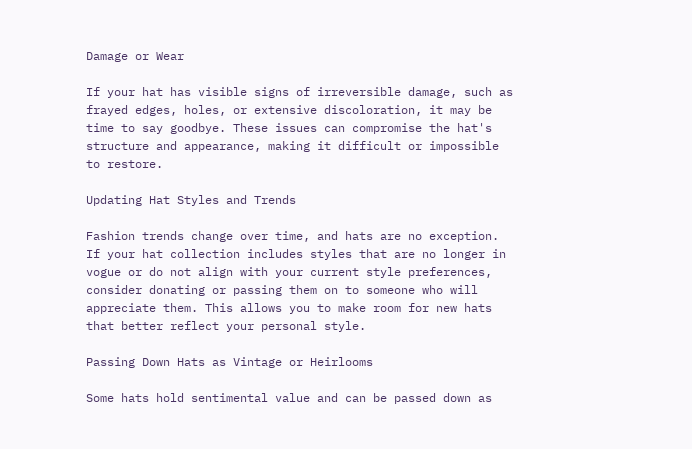Damage or Wear

If your hat has visible signs of irreversible damage, such as frayed edges, holes, or extensive discoloration, it may be time to say goodbye. These issues can compromise the hat's structure and appearance, making it difficult or impossible to restore.

Updating Hat Styles and Trends

Fashion trends change over time, and hats are no exception. If your hat collection includes styles that are no longer in vogue or do not align with your current style preferences, consider donating or passing them on to someone who will appreciate them. This allows you to make room for new hats that better reflect your personal style.

Passing Down Hats as Vintage or Heirlooms

Some hats hold sentimental value and can be passed down as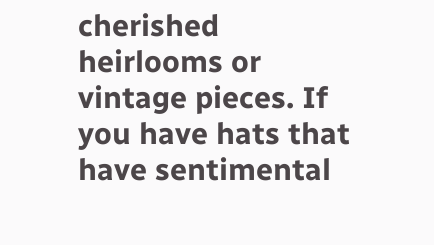cherished heirlooms or vintage pieces. If you have hats that have sentimental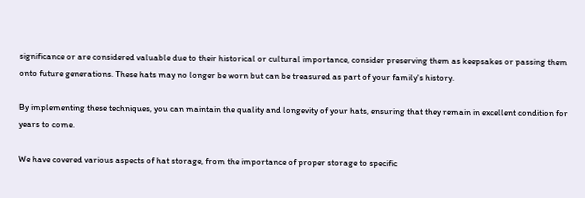significance or are considered valuable due to their historical or cultural importance, consider preserving them as keepsakes or passing them onto future generations. These hats may no longer be worn but can be treasured as part of your family's history.

By implementing these techniques, you can maintain the quality and longevity of your hats, ensuring that they remain in excellent condition for years to come.

We have covered various aspects of hat storage, from the importance of proper storage to specific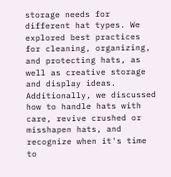storage needs for different hat types. We explored best practices for cleaning, organizing, and protecting hats, as well as creative storage and display ideas. Additionally, we discussed how to handle hats with care, revive crushed or misshapen hats, and recognize when it's time to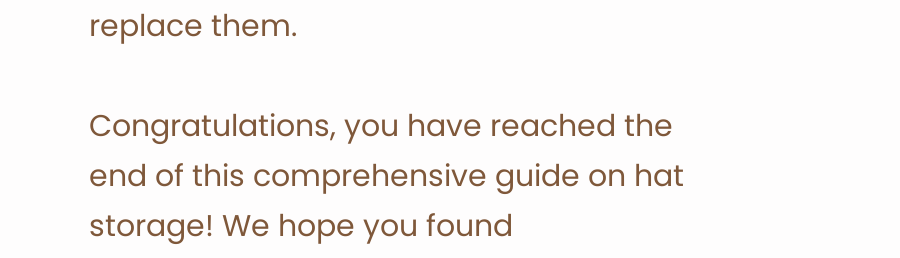replace them.

Congratulations, you have reached the end of this comprehensive guide on hat storage! We hope you found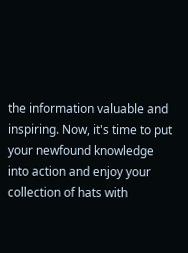the information valuable and inspiring. Now, it's time to put your newfound knowledge into action and enjoy your collection of hats with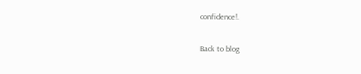confidence!.

Back to blog